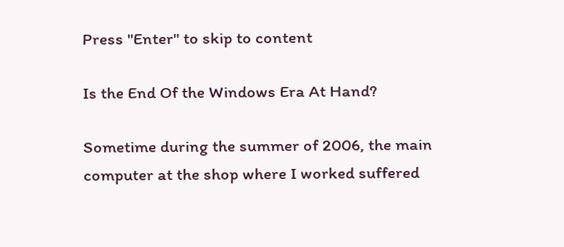Press "Enter" to skip to content

Is the End Of the Windows Era At Hand?

Sometime during the summer of 2006, the main computer at the shop where I worked suffered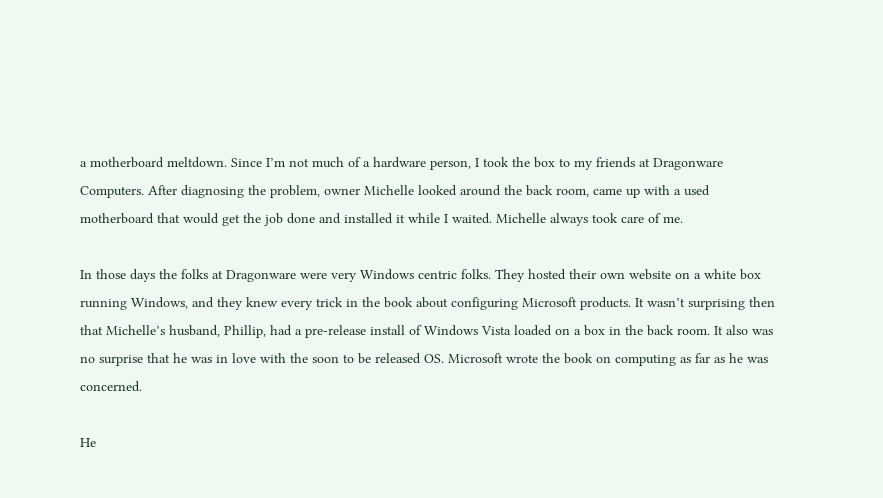a motherboard meltdown. Since I’m not much of a hardware person, I took the box to my friends at Dragonware Computers. After diagnosing the problem, owner Michelle looked around the back room, came up with a used motherboard that would get the job done and installed it while I waited. Michelle always took care of me.

In those days the folks at Dragonware were very Windows centric folks. They hosted their own website on a white box running Windows, and they knew every trick in the book about configuring Microsoft products. It wasn’t surprising then that Michelle’s husband, Phillip, had a pre-release install of Windows Vista loaded on a box in the back room. It also was no surprise that he was in love with the soon to be released OS. Microsoft wrote the book on computing as far as he was concerned.

He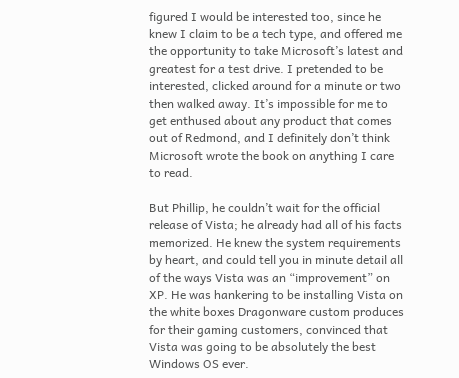figured I would be interested too, since he knew I claim to be a tech type, and offered me the opportunity to take Microsoft’s latest and greatest for a test drive. I pretended to be interested, clicked around for a minute or two then walked away. It’s impossible for me to get enthused about any product that comes out of Redmond, and I definitely don’t think Microsoft wrote the book on anything I care to read.

But Phillip, he couldn’t wait for the official release of Vista; he already had all of his facts memorized. He knew the system requirements by heart, and could tell you in minute detail all of the ways Vista was an “improvement” on XP. He was hankering to be installing Vista on the white boxes Dragonware custom produces for their gaming customers, convinced that Vista was going to be absolutely the best Windows OS ever.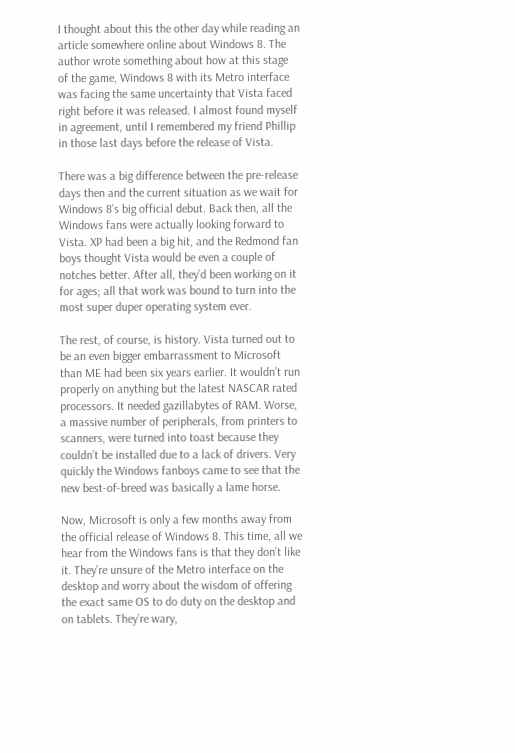I thought about this the other day while reading an article somewhere online about Windows 8. The author wrote something about how at this stage of the game, Windows 8 with its Metro interface was facing the same uncertainty that Vista faced right before it was released. I almost found myself in agreement, until I remembered my friend Phillip in those last days before the release of Vista.

There was a big difference between the pre-release days then and the current situation as we wait for Windows 8’s big official debut. Back then, all the Windows fans were actually looking forward to Vista. XP had been a big hit, and the Redmond fan boys thought Vista would be even a couple of notches better. After all, they’d been working on it for ages; all that work was bound to turn into the most super duper operating system ever.

The rest, of course, is history. Vista turned out to be an even bigger embarrassment to Microsoft than ME had been six years earlier. It wouldn’t run properly on anything but the latest NASCAR rated processors. It needed gazillabytes of RAM. Worse, a massive number of peripherals, from printers to scanners, were turned into toast because they couldn’t be installed due to a lack of drivers. Very quickly the Windows fanboys came to see that the new best-of-breed was basically a lame horse.

Now, Microsoft is only a few months away from the official release of Windows 8. This time, all we hear from the Windows fans is that they don’t like it. They’re unsure of the Metro interface on the desktop and worry about the wisdom of offering the exact same OS to do duty on the desktop and on tablets. They’re wary,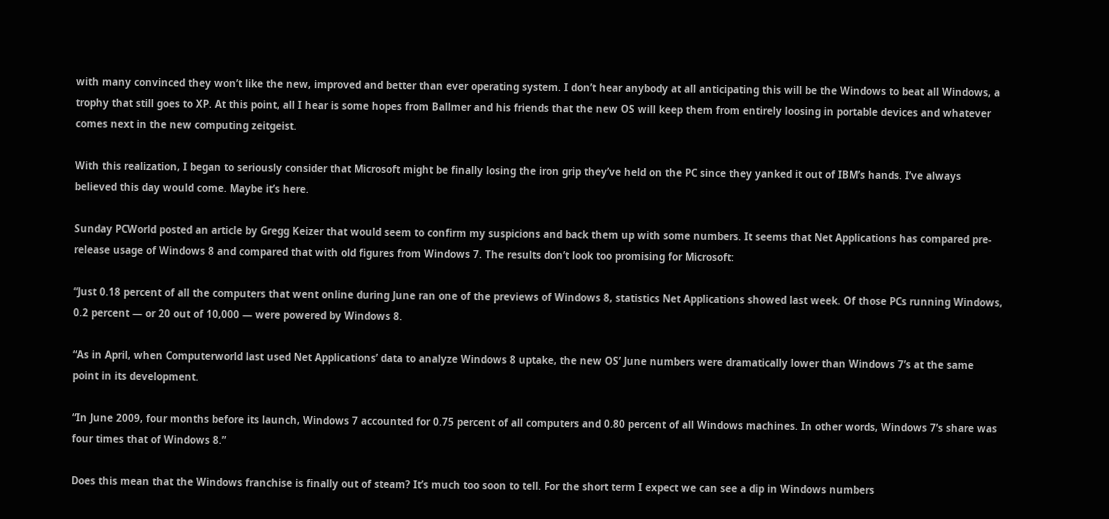with many convinced they won’t like the new, improved and better than ever operating system. I don’t hear anybody at all anticipating this will be the Windows to beat all Windows, a trophy that still goes to XP. At this point, all I hear is some hopes from Ballmer and his friends that the new OS will keep them from entirely loosing in portable devices and whatever comes next in the new computing zeitgeist.

With this realization, I began to seriously consider that Microsoft might be finally losing the iron grip they’ve held on the PC since they yanked it out of IBM’s hands. I’ve always believed this day would come. Maybe it’s here.

Sunday PCWorld posted an article by Gregg Keizer that would seem to confirm my suspicions and back them up with some numbers. It seems that Net Applications has compared pre-release usage of Windows 8 and compared that with old figures from Windows 7. The results don’t look too promising for Microsoft:

“Just 0.18 percent of all the computers that went online during June ran one of the previews of Windows 8, statistics Net Applications showed last week. Of those PCs running Windows, 0.2 percent — or 20 out of 10,000 — were powered by Windows 8.

“As in April, when Computerworld last used Net Applications’ data to analyze Windows 8 uptake, the new OS’ June numbers were dramatically lower than Windows 7’s at the same point in its development.

“In June 2009, four months before its launch, Windows 7 accounted for 0.75 percent of all computers and 0.80 percent of all Windows machines. In other words, Windows 7’s share was four times that of Windows 8.”

Does this mean that the Windows franchise is finally out of steam? It’s much too soon to tell. For the short term I expect we can see a dip in Windows numbers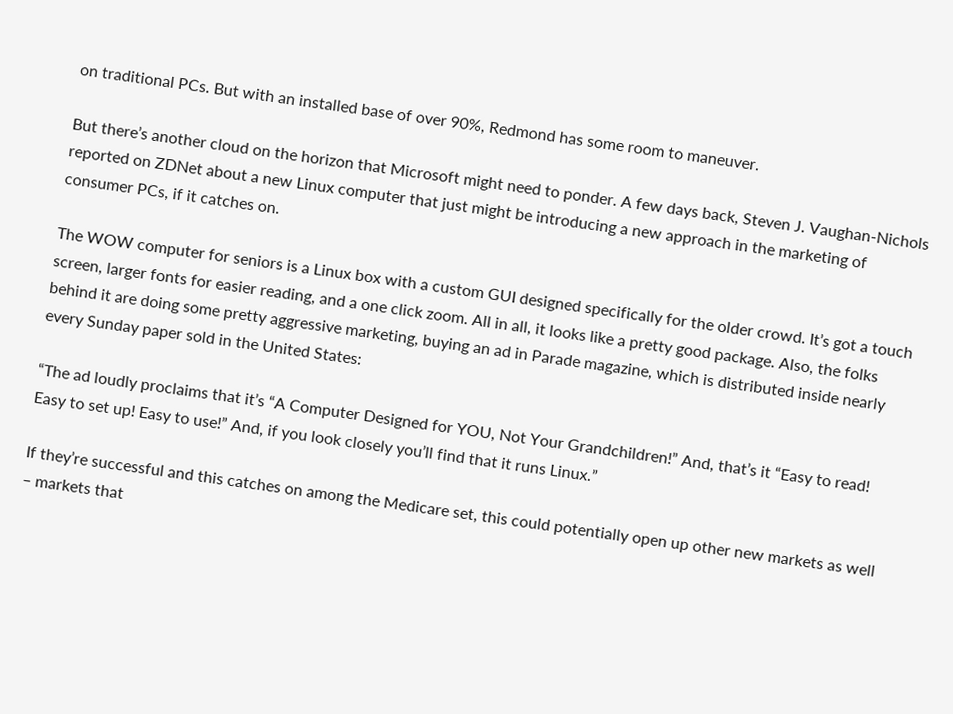on traditional PCs. But with an installed base of over 90%, Redmond has some room to maneuver.

But there’s another cloud on the horizon that Microsoft might need to ponder. A few days back, Steven J. Vaughan-Nichols reported on ZDNet about a new Linux computer that just might be introducing a new approach in the marketing of consumer PCs, if it catches on.

The WOW computer for seniors is a Linux box with a custom GUI designed specifically for the older crowd. It’s got a touch screen, larger fonts for easier reading, and a one click zoom. All in all, it looks like a pretty good package. Also, the folks behind it are doing some pretty aggressive marketing, buying an ad in Parade magazine, which is distributed inside nearly every Sunday paper sold in the United States:

“The ad loudly proclaims that it’s “A Computer Designed for YOU, Not Your Grandchildren!” And, that’s it “Easy to read! Easy to set up! Easy to use!” And, if you look closely you’ll find that it runs Linux.”

If they’re successful and this catches on among the Medicare set, this could potentially open up other new markets as well – markets that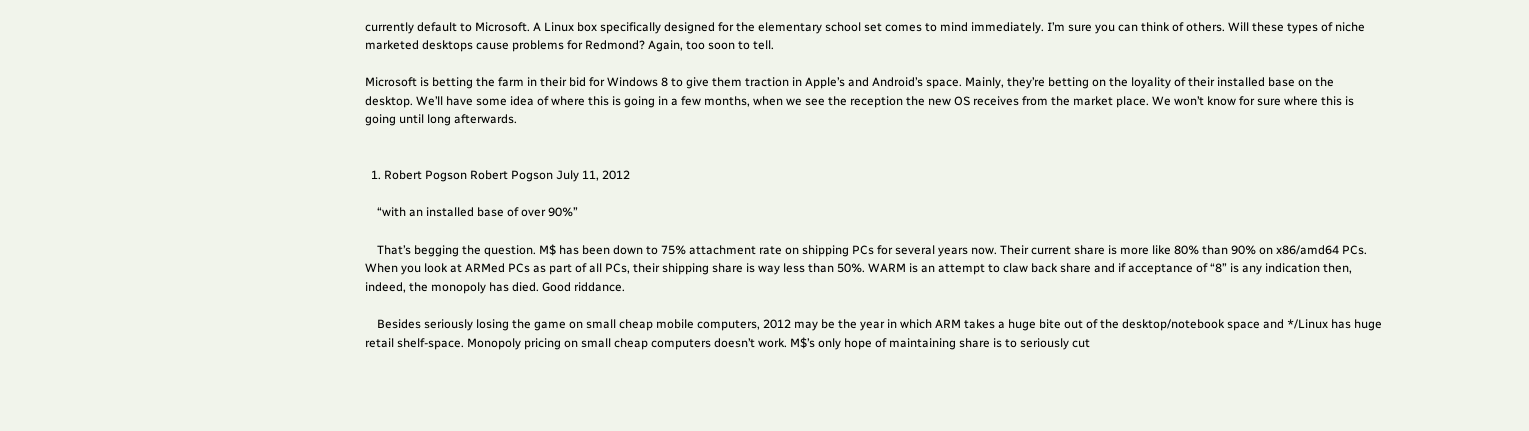currently default to Microsoft. A Linux box specifically designed for the elementary school set comes to mind immediately. I’m sure you can think of others. Will these types of niche marketed desktops cause problems for Redmond? Again, too soon to tell.

Microsoft is betting the farm in their bid for Windows 8 to give them traction in Apple’s and Android’s space. Mainly, they’re betting on the loyality of their installed base on the desktop. We’ll have some idea of where this is going in a few months, when we see the reception the new OS receives from the market place. We won’t know for sure where this is going until long afterwards.


  1. Robert Pogson Robert Pogson July 11, 2012

    “with an installed base of over 90%”

    That’s begging the question. M$ has been down to 75% attachment rate on shipping PCs for several years now. Their current share is more like 80% than 90% on x86/amd64 PCs. When you look at ARMed PCs as part of all PCs, their shipping share is way less than 50%. WARM is an attempt to claw back share and if acceptance of “8” is any indication then, indeed, the monopoly has died. Good riddance.

    Besides seriously losing the game on small cheap mobile computers, 2012 may be the year in which ARM takes a huge bite out of the desktop/notebook space and */Linux has huge retail shelf-space. Monopoly pricing on small cheap computers doesn’t work. M$’s only hope of maintaining share is to seriously cut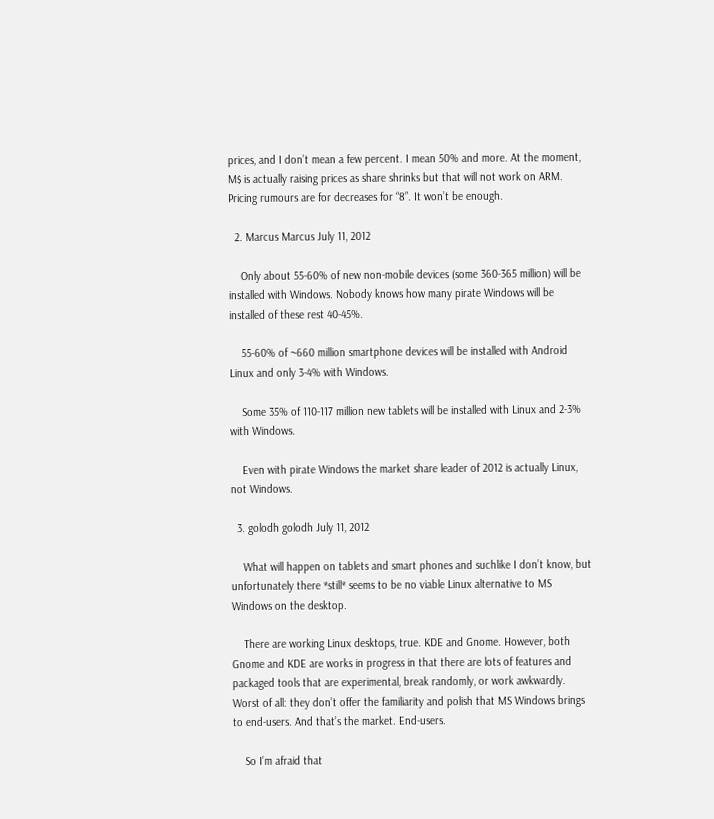prices, and I don’t mean a few percent. I mean 50% and more. At the moment, M$ is actually raising prices as share shrinks but that will not work on ARM. Pricing rumours are for decreases for “8”. It won’t be enough.

  2. Marcus Marcus July 11, 2012

    Only about 55-60% of new non-mobile devices (some 360-365 million) will be installed with Windows. Nobody knows how many pirate Windows will be installed of these rest 40-45%.

    55-60% of ~660 million smartphone devices will be installed with Android Linux and only 3-4% with Windows.

    Some 35% of 110-117 million new tablets will be installed with Linux and 2-3% with Windows.

    Even with pirate Windows the market share leader of 2012 is actually Linux, not Windows.

  3. golodh golodh July 11, 2012

    What will happen on tablets and smart phones and suchlike I don’t know, but unfortunately there *still* seems to be no viable Linux alternative to MS Windows on the desktop.

    There are working Linux desktops, true. KDE and Gnome. However, both Gnome and KDE are works in progress in that there are lots of features and packaged tools that are experimental, break randomly, or work awkwardly. Worst of all: they don’t offer the familiarity and polish that MS Windows brings to end-users. And that’s the market. End-users.

    So I’m afraid that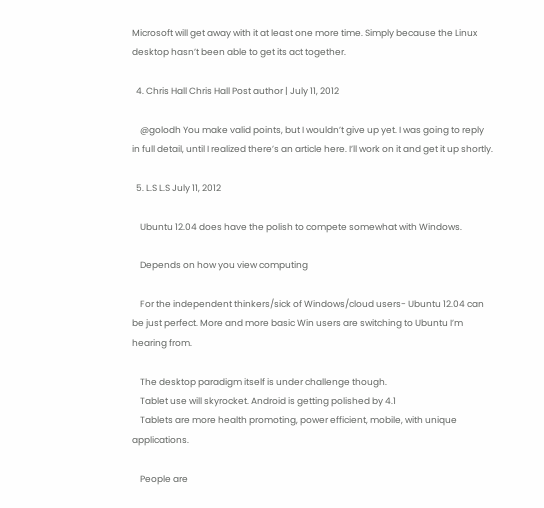Microsoft will get away with it at least one more time. Simply because the Linux desktop hasn’t been able to get its act together.

  4. Chris Hall Chris Hall Post author | July 11, 2012

    @golodh You make valid points, but I wouldn’t give up yet. I was going to reply in full detail, until I realized there’s an article here. I’ll work on it and get it up shortly.

  5. L.S L.S July 11, 2012

    Ubuntu 12.04 does have the polish to compete somewhat with Windows.

    Depends on how you view computing

    For the independent thinkers/sick of Windows/cloud users- Ubuntu 12.04 can be just perfect. More and more basic Win users are switching to Ubuntu I’m hearing from.

    The desktop paradigm itself is under challenge though.
    Tablet use will skyrocket. Android is getting polished by 4.1
    Tablets are more health promoting, power efficient, mobile, with unique applications.

    People are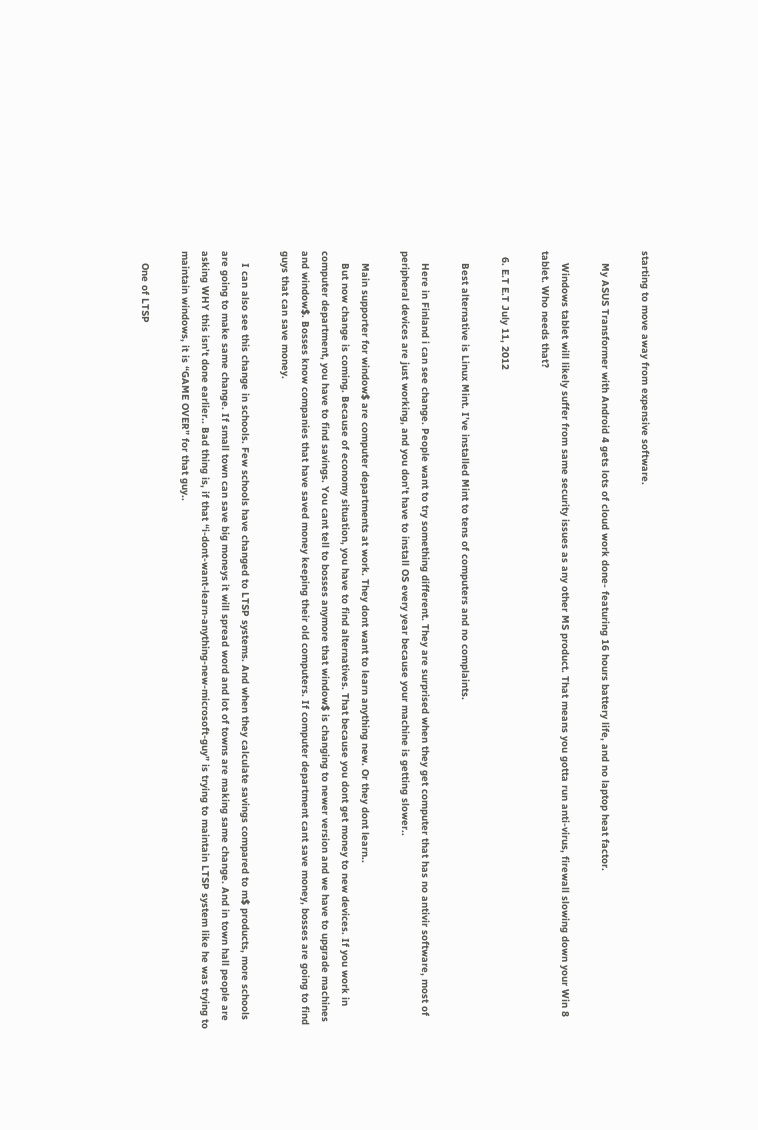starting to move away from expensive software.

    My ASUS Transformer with Android 4 gets lots of cloud work done- featuring 16 hours battery life, and no laptop heat factor.

    Windows tablet will likely suffer from same security issues as any other MS product. That means you gotta run anti-virus, firewall slowing down your Win 8 tablet. Who needs that?

  6. E.T E.T July 11, 2012

    Best alternative is Linux Mint. I’ve installed Mint to tens of computers and no complaints.

    Here in Finland i can see change. People want to try something different. They are surprised when they get computer that has no antivir software, most of peripheral devices are just working, and you don’t have to install OS every year because your machine is getting slower..

    Main supporter for window$ are computer departments at work. They dont want to learn anything new. Or they dont learn..
    But now change is coming. Because of economy situation, you have to find alternatives. That because you dont get money to new devices. If you work in computer department, you have to find savings. You cant tell to bosses anymore that window$ is changing to newer version and we have to upgrade machines and window$. Bosses know companies that have saved money keeping their old computers. If computer department cant save money, bosses are going to find guys that can save money.

    I can also see this change in schools. Few schools have changed to LTSP systems. And when they calculate savings compared to m$ products, more schools are going to make same change. If small town can save big moneys it will spread word and lot of towns are making same change. And in town hall people are asking WHY this isn’t done earlier.. Bad thing is, if that “i-dont-want-learn-anything-new-microsoft-guy” is trying to maintain LTSP system like he was trying to maintain windows, it is “GAME OVER” for that guy..

    One of LTSP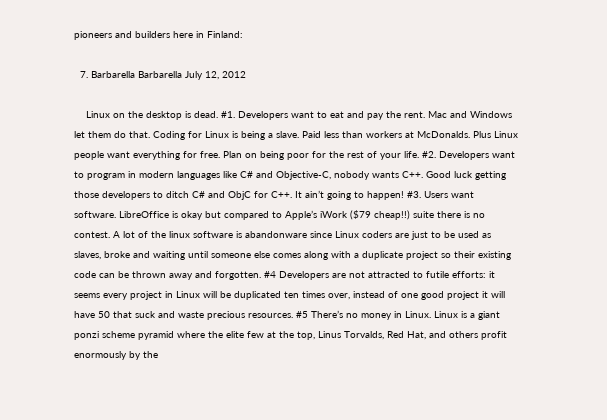pioneers and builders here in Finland:

  7. Barbarella Barbarella July 12, 2012

    Linux on the desktop is dead. #1. Developers want to eat and pay the rent. Mac and Windows let them do that. Coding for Linux is being a slave. Paid less than workers at McDonalds. Plus Linux people want everything for free. Plan on being poor for the rest of your life. #2. Developers want to program in modern languages like C# and Objective-C, nobody wants C++. Good luck getting those developers to ditch C# and ObjC for C++. It ain’t going to happen! #3. Users want software. LibreOffice is okay but compared to Apple’s iWork ($79 cheap!!) suite there is no contest. A lot of the linux software is abandonware since Linux coders are just to be used as slaves, broke and waiting until someone else comes along with a duplicate project so their existing code can be thrown away and forgotten. #4 Developers are not attracted to futile efforts: it seems every project in Linux will be duplicated ten times over, instead of one good project it will have 50 that suck and waste precious resources. #5 There’s no money in Linux. Linux is a giant ponzi scheme pyramid where the elite few at the top, Linus Torvalds, Red Hat, and others profit enormously by the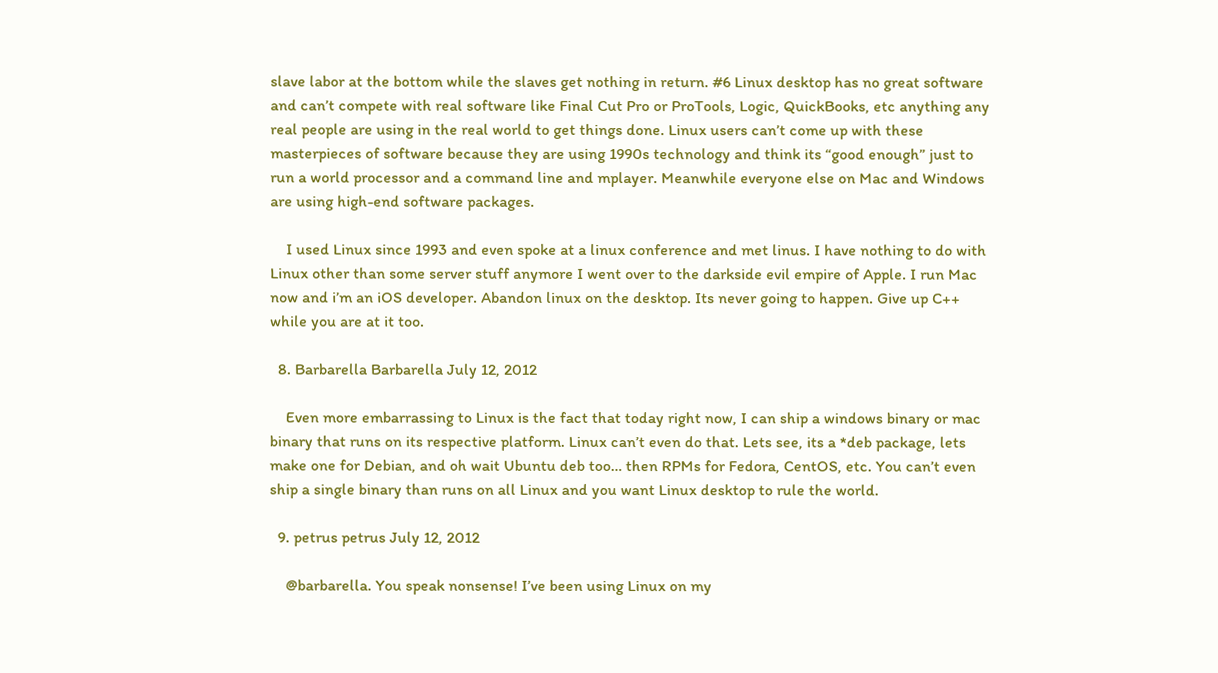slave labor at the bottom while the slaves get nothing in return. #6 Linux desktop has no great software and can’t compete with real software like Final Cut Pro or ProTools, Logic, QuickBooks, etc anything any real people are using in the real world to get things done. Linux users can’t come up with these masterpieces of software because they are using 1990s technology and think its “good enough” just to run a world processor and a command line and mplayer. Meanwhile everyone else on Mac and Windows are using high-end software packages.

    I used Linux since 1993 and even spoke at a linux conference and met linus. I have nothing to do with Linux other than some server stuff anymore I went over to the darkside evil empire of Apple. I run Mac now and i’m an iOS developer. Abandon linux on the desktop. Its never going to happen. Give up C++ while you are at it too.

  8. Barbarella Barbarella July 12, 2012

    Even more embarrassing to Linux is the fact that today right now, I can ship a windows binary or mac binary that runs on its respective platform. Linux can’t even do that. Lets see, its a *deb package, lets make one for Debian, and oh wait Ubuntu deb too… then RPMs for Fedora, CentOS, etc. You can’t even ship a single binary than runs on all Linux and you want Linux desktop to rule the world.

  9. petrus petrus July 12, 2012

    @barbarella. You speak nonsense! I’ve been using Linux on my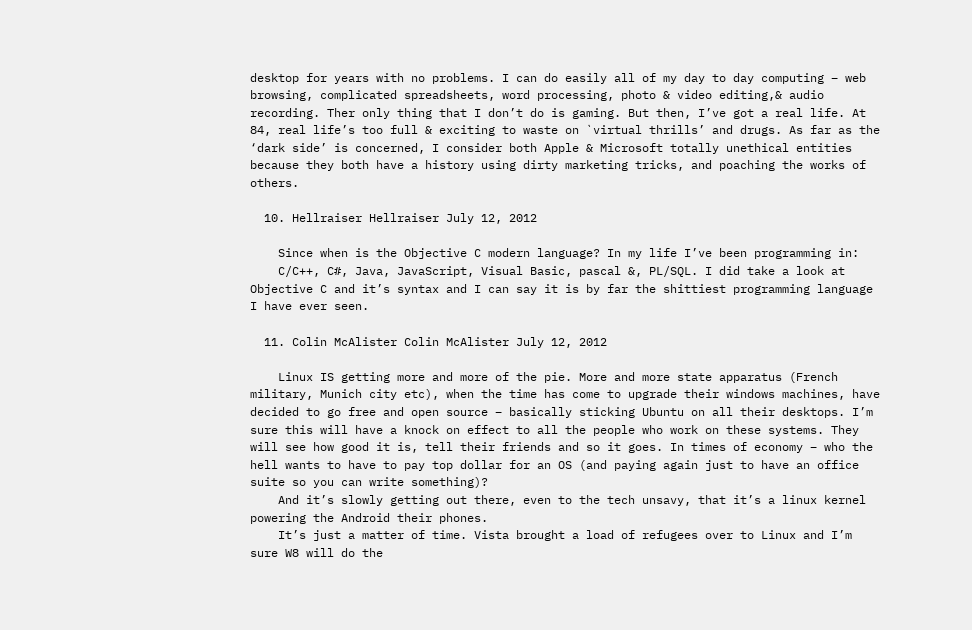desktop for years with no problems. I can do easily all of my day to day computing – web browsing, complicated spreadsheets, word processing, photo & video editing,& audio recording. Ther only thing that I don’t do is gaming. But then, I’ve got a real life. At 84, real life’s too full & exciting to waste on `virtual thrills’ and drugs. As far as the ‘dark side’ is concerned, I consider both Apple & Microsoft totally unethical entities because they both have a history using dirty marketing tricks, and poaching the works of others.

  10. Hellraiser Hellraiser July 12, 2012

    Since when is the Objective C modern language? In my life I’ve been programming in:
    C/C++, C#, Java, JavaScript, Visual Basic, pascal &, PL/SQL. I did take a look at Objective C and it’s syntax and I can say it is by far the shittiest programming language I have ever seen.

  11. Colin McAlister Colin McAlister July 12, 2012

    Linux IS getting more and more of the pie. More and more state apparatus (French military, Munich city etc), when the time has come to upgrade their windows machines, have decided to go free and open source – basically sticking Ubuntu on all their desktops. I’m sure this will have a knock on effect to all the people who work on these systems. They will see how good it is, tell their friends and so it goes. In times of economy – who the hell wants to have to pay top dollar for an OS (and paying again just to have an office suite so you can write something)?
    And it’s slowly getting out there, even to the tech unsavy, that it’s a linux kernel powering the Android their phones.
    It’s just a matter of time. Vista brought a load of refugees over to Linux and I’m sure W8 will do the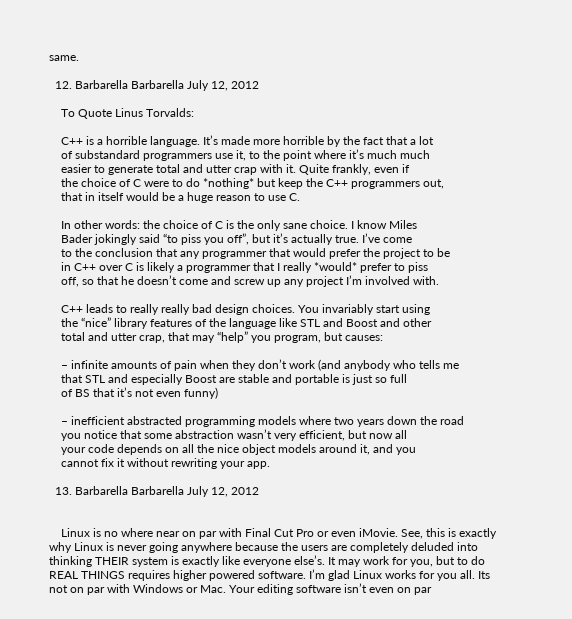same.

  12. Barbarella Barbarella July 12, 2012

    To Quote Linus Torvalds:

    C++ is a horrible language. It’s made more horrible by the fact that a lot
    of substandard programmers use it, to the point where it’s much much
    easier to generate total and utter crap with it. Quite frankly, even if
    the choice of C were to do *nothing* but keep the C++ programmers out,
    that in itself would be a huge reason to use C.

    In other words: the choice of C is the only sane choice. I know Miles
    Bader jokingly said “to piss you off”, but it’s actually true. I’ve come
    to the conclusion that any programmer that would prefer the project to be
    in C++ over C is likely a programmer that I really *would* prefer to piss
    off, so that he doesn’t come and screw up any project I’m involved with.

    C++ leads to really really bad design choices. You invariably start using
    the “nice” library features of the language like STL and Boost and other
    total and utter crap, that may “help” you program, but causes:

    – infinite amounts of pain when they don’t work (and anybody who tells me
    that STL and especially Boost are stable and portable is just so full
    of BS that it’s not even funny)

    – inefficient abstracted programming models where two years down the road
    you notice that some abstraction wasn’t very efficient, but now all
    your code depends on all the nice object models around it, and you
    cannot fix it without rewriting your app.

  13. Barbarella Barbarella July 12, 2012


    Linux is no where near on par with Final Cut Pro or even iMovie. See, this is exactly why Linux is never going anywhere because the users are completely deluded into thinking THEIR system is exactly like everyone else’s. It may work for you, but to do REAL THINGS requires higher powered software. I’m glad Linux works for you all. Its not on par with Windows or Mac. Your editing software isn’t even on par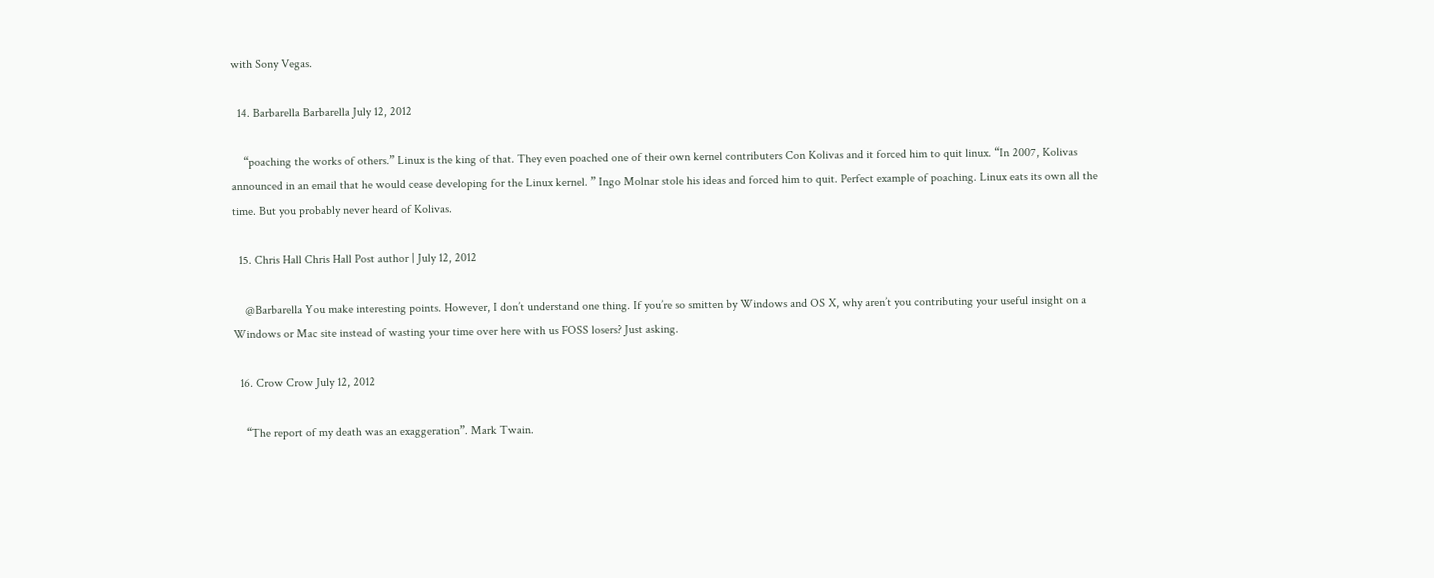with Sony Vegas.

  14. Barbarella Barbarella July 12, 2012

    “poaching the works of others.” Linux is the king of that. They even poached one of their own kernel contributers Con Kolivas and it forced him to quit linux. “In 2007, Kolivas announced in an email that he would cease developing for the Linux kernel. ” Ingo Molnar stole his ideas and forced him to quit. Perfect example of poaching. Linux eats its own all the time. But you probably never heard of Kolivas.

  15. Chris Hall Chris Hall Post author | July 12, 2012

    @Barbarella You make interesting points. However, I don’t understand one thing. If you’re so smitten by Windows and OS X, why aren’t you contributing your useful insight on a Windows or Mac site instead of wasting your time over here with us FOSS losers? Just asking.

  16. Crow Crow July 12, 2012

    “The report of my death was an exaggeration”. Mark Twain.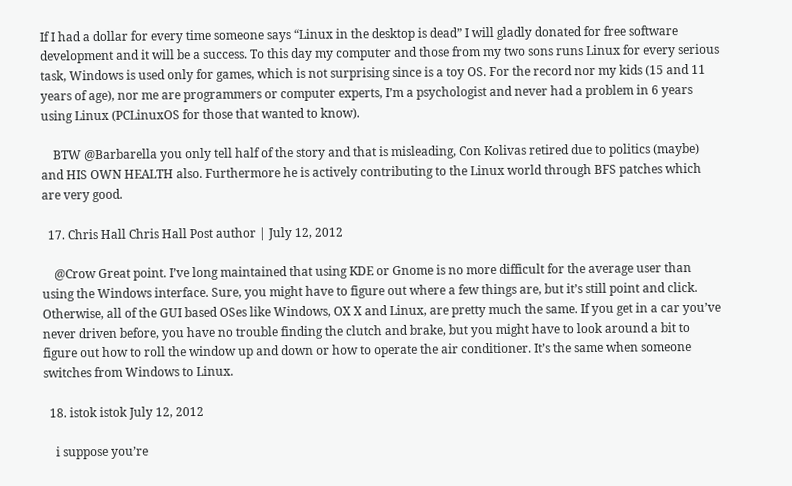If I had a dollar for every time someone says “Linux in the desktop is dead” I will gladly donated for free software development and it will be a success. To this day my computer and those from my two sons runs Linux for every serious task, Windows is used only for games, which is not surprising since is a toy OS. For the record nor my kids (15 and 11 years of age), nor me are programmers or computer experts, I’m a psychologist and never had a problem in 6 years using Linux (PCLinuxOS for those that wanted to know).

    BTW @Barbarella you only tell half of the story and that is misleading, Con Kolivas retired due to politics (maybe) and HIS OWN HEALTH also. Furthermore he is actively contributing to the Linux world through BFS patches which are very good.

  17. Chris Hall Chris Hall Post author | July 12, 2012

    @Crow Great point. I’ve long maintained that using KDE or Gnome is no more difficult for the average user than using the Windows interface. Sure, you might have to figure out where a few things are, but it’s still point and click. Otherwise, all of the GUI based OSes like Windows, OX X and Linux, are pretty much the same. If you get in a car you’ve never driven before, you have no trouble finding the clutch and brake, but you might have to look around a bit to figure out how to roll the window up and down or how to operate the air conditioner. It’s the same when someone switches from Windows to Linux.

  18. istok istok July 12, 2012

    i suppose you’re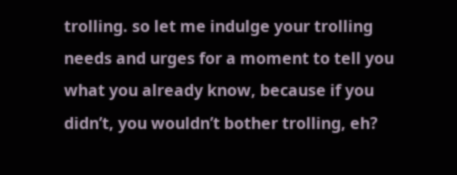trolling. so let me indulge your trolling needs and urges for a moment to tell you what you already know, because if you didn’t, you wouldn’t bother trolling, eh?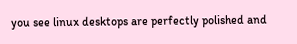you see linux desktops are perfectly polished and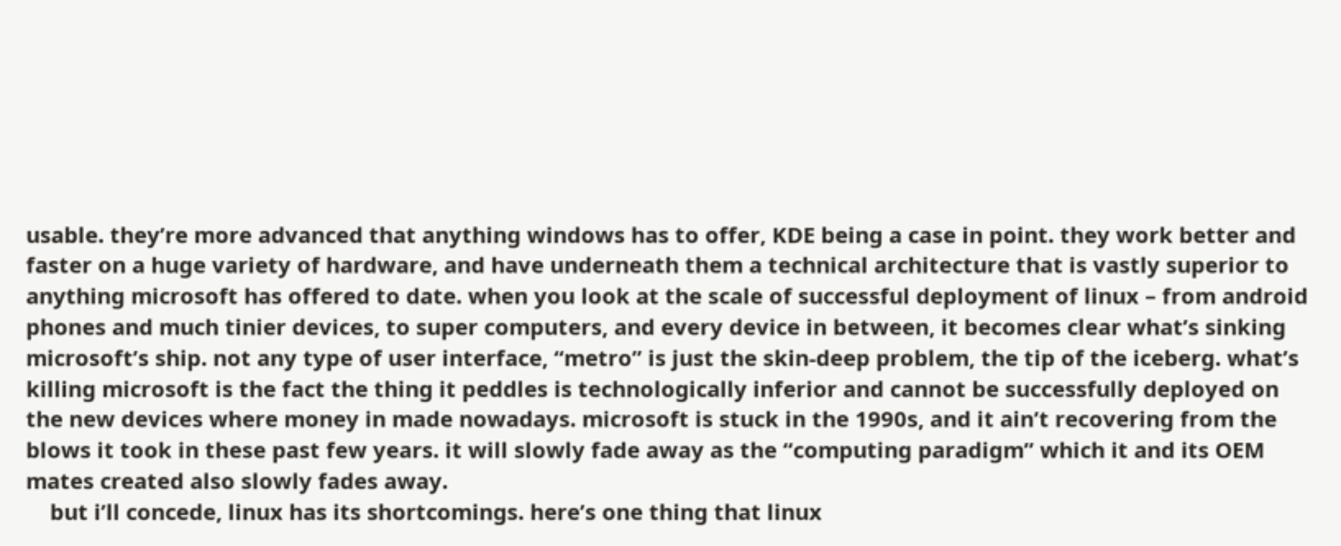usable. they’re more advanced that anything windows has to offer, KDE being a case in point. they work better and faster on a huge variety of hardware, and have underneath them a technical architecture that is vastly superior to anything microsoft has offered to date. when you look at the scale of successful deployment of linux – from android phones and much tinier devices, to super computers, and every device in between, it becomes clear what’s sinking microsoft’s ship. not any type of user interface, “metro” is just the skin-deep problem, the tip of the iceberg. what’s killing microsoft is the fact the thing it peddles is technologically inferior and cannot be successfully deployed on the new devices where money in made nowadays. microsoft is stuck in the 1990s, and it ain’t recovering from the blows it took in these past few years. it will slowly fade away as the “computing paradigm” which it and its OEM mates created also slowly fades away.
    but i’ll concede, linux has its shortcomings. here’s one thing that linux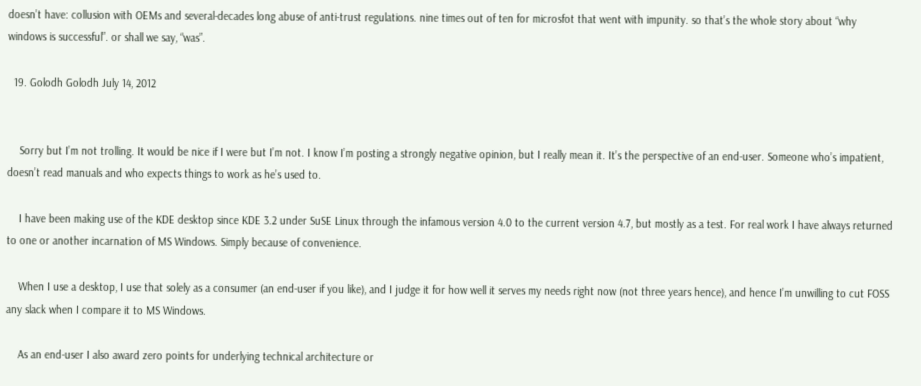doesn’t have: collusion with OEMs and several-decades long abuse of anti-trust regulations. nine times out of ten for microsfot that went with impunity. so that’s the whole story about “why windows is successful”. or shall we say, “was”.

  19. Golodh Golodh July 14, 2012


    Sorry but I’m not trolling. It would be nice if I were but I’m not. I know I’m posting a strongly negative opinion, but I really mean it. It’s the perspective of an end-user. Someone who’s impatient, doesn’t read manuals and who expects things to work as he’s used to.

    I have been making use of the KDE desktop since KDE 3.2 under SuSE Linux through the infamous version 4.0 to the current version 4.7, but mostly as a test. For real work I have always returned to one or another incarnation of MS Windows. Simply because of convenience.

    When I use a desktop, I use that solely as a consumer (an end-user if you like), and I judge it for how well it serves my needs right now (not three years hence), and hence I’m unwilling to cut FOSS any slack when I compare it to MS Windows.

    As an end-user I also award zero points for underlying technical architecture or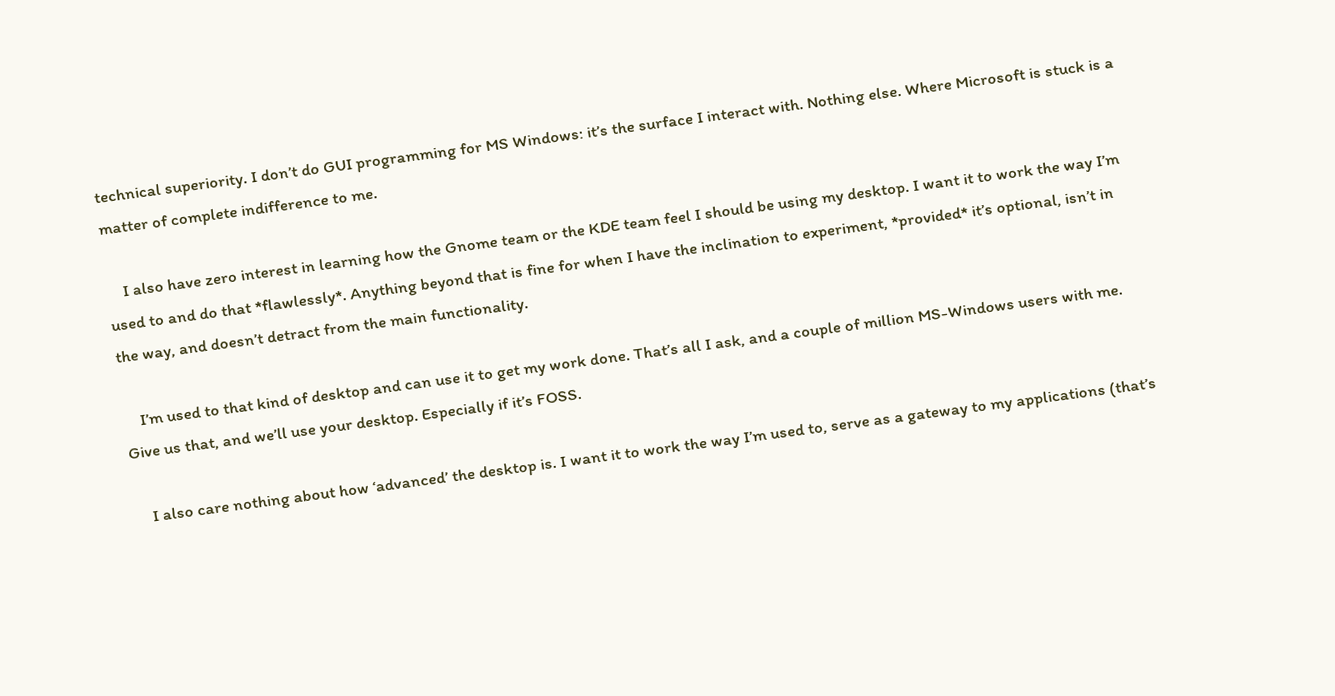technical superiority. I don’t do GUI programming for MS Windows: it’s the surface I interact with. Nothing else. Where Microsoft is stuck is a matter of complete indifference to me.

    I also have zero interest in learning how the Gnome team or the KDE team feel I should be using my desktop. I want it to work the way I’m used to and do that *flawlessly*. Anything beyond that is fine for when I have the inclination to experiment, *provided* it’s optional, isn’t in the way, and doesn’t detract from the main functionality.

    I’m used to that kind of desktop and can use it to get my work done. That’s all I ask, and a couple of million MS-Windows users with me. Give us that, and we’ll use your desktop. Especially if it’s FOSS.

    I also care nothing about how ‘advanced’ the desktop is. I want it to work the way I’m used to, serve as a gateway to my applications (that’s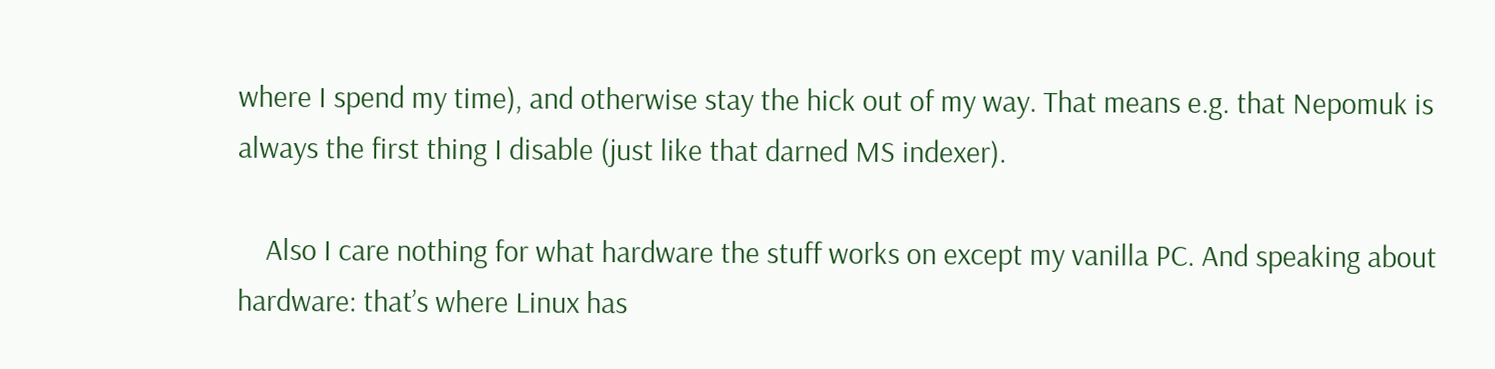where I spend my time), and otherwise stay the hick out of my way. That means e.g. that Nepomuk is always the first thing I disable (just like that darned MS indexer).

    Also I care nothing for what hardware the stuff works on except my vanilla PC. And speaking about hardware: that’s where Linux has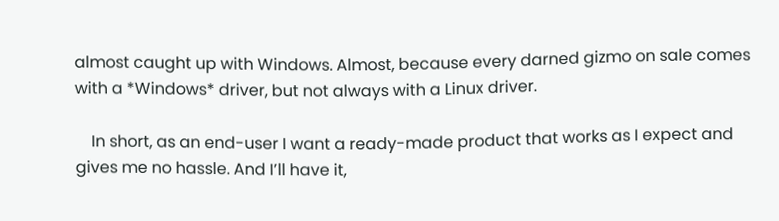almost caught up with Windows. Almost, because every darned gizmo on sale comes with a *Windows* driver, but not always with a Linux driver.

    In short, as an end-user I want a ready-made product that works as I expect and gives me no hassle. And I’ll have it,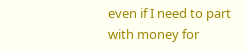even if I need to part with money for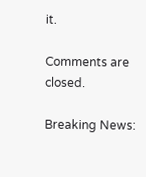it.

Comments are closed.

Breaking News: